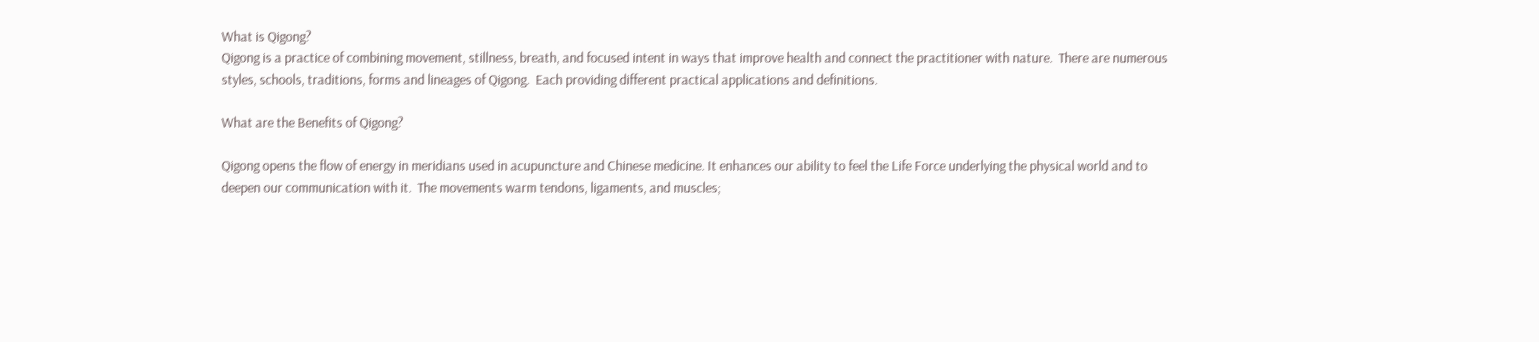What is Qigong?
Qigong is a practice of combining movement, stillness, breath, and focused intent in ways that improve health and connect the practitioner with nature.  There are numerous styles, schools, traditions, forms and lineages of Qigong.  Each providing different practical applications and definitions.

What are the Benefits of Qigong?

Qigong opens the flow of energy in meridians used in acupuncture and Chinese medicine. It enhances our ability to feel the Life Force underlying the physical world and to deepen our communication with it.  The movements warm tendons, ligaments, and muscles;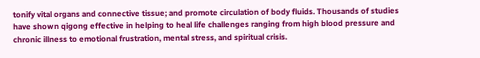tonify vital organs and connective tissue; and promote circulation of body fluids. Thousands of studies have shown qigong effective in helping to heal life challenges ranging from high blood pressure and chronic illness to emotional frustration, mental stress, and spiritual crisis.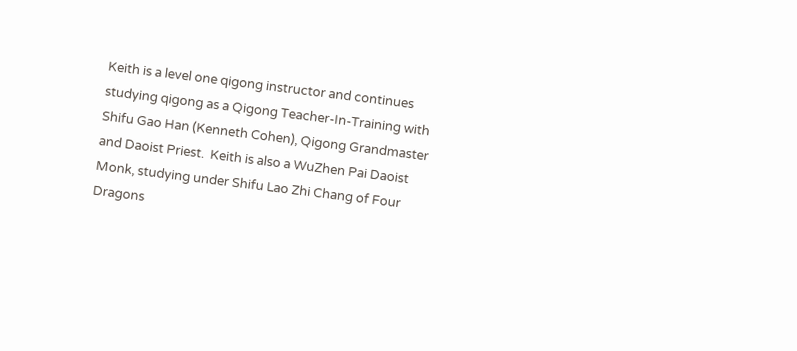Keith is a level one qigong instructor and continues studying qigong as a Qigong Teacher-In-Training with Shifu Gao Han (Kenneth Cohen), Qigong Grandmaster and Daoist Priest.  Keith is also a WuZhen Pai Daoist Monk, studying under Shifu Lao Zhi Chang of Four Dragons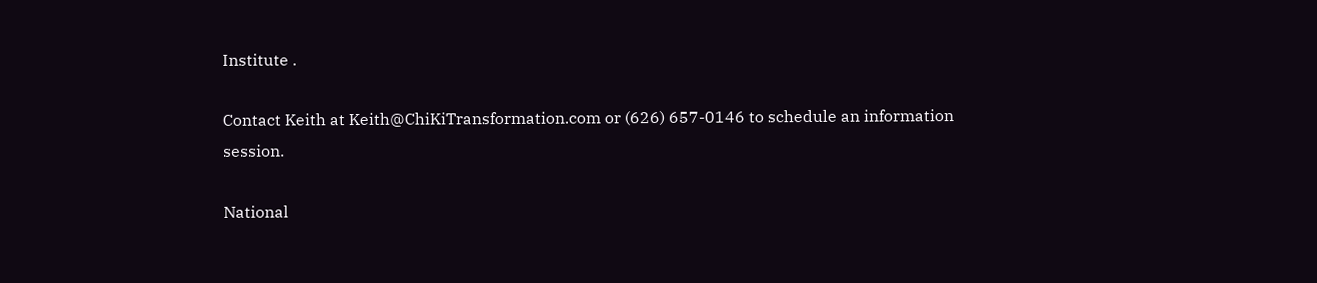Institute .

Contact Keith at Keith@ChiKiTransformation.com or (626) 657-0146 to schedule an information session.

National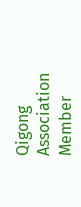Qigong Association Member